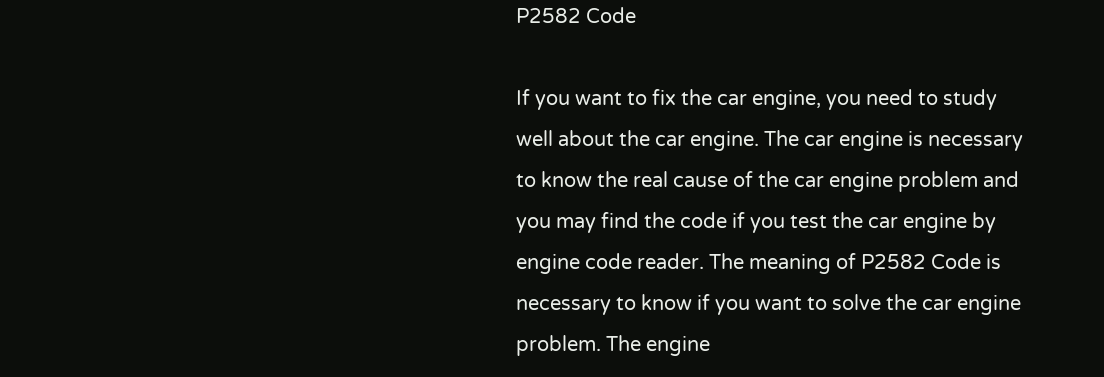P2582 Code

If you want to fix the car engine, you need to study well about the car engine. The car engine is necessary to know the real cause of the car engine problem and you may find the code if you test the car engine by engine code reader. The meaning of P2582 Code is necessary to know if you want to solve the car engine problem. The engine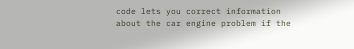code lets you correct information about the car engine problem if the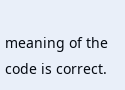meaning of the code is correct.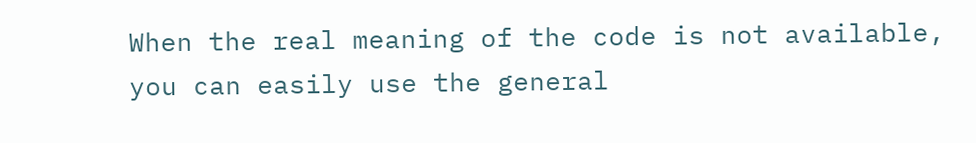When the real meaning of the code is not available, you can easily use the general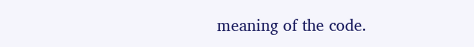meaning of the code.